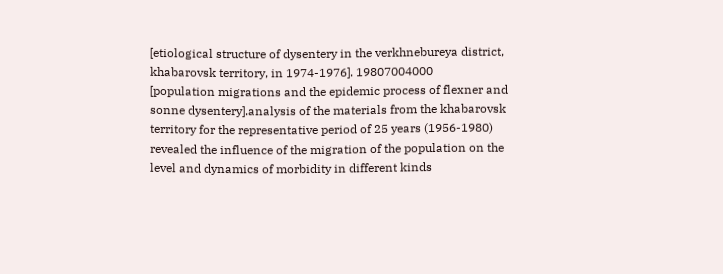[etiological structure of dysentery in the verkhnebureya district, khabarovsk territory, in 1974-1976]. 19807004000
[population migrations and the epidemic process of flexner and sonne dysentery].analysis of the materials from the khabarovsk territory for the representative period of 25 years (1956-1980) revealed the influence of the migration of the population on the level and dynamics of morbidity in different kinds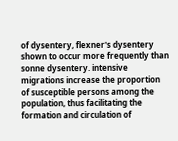of dysentery, flexner's dysentery shown to occur more frequently than sonne dysentery. intensive migrations increase the proportion of susceptible persons among the population, thus facilitating the formation and circulation of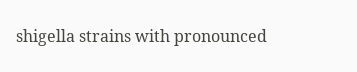shigella strains with pronounced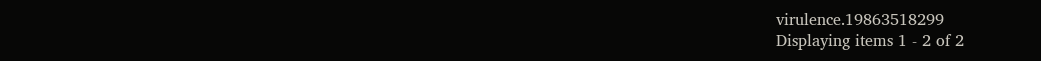virulence.19863518299
Displaying items 1 - 2 of 2